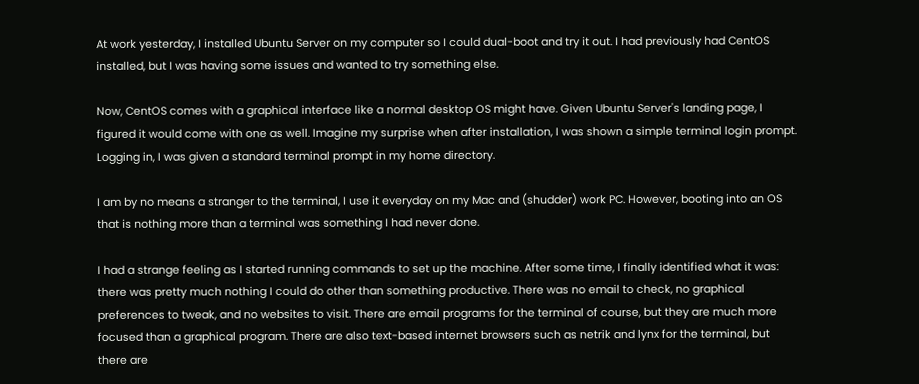At work yesterday, I installed Ubuntu Server on my computer so I could dual-boot and try it out. I had previously had CentOS installed, but I was having some issues and wanted to try something else.

Now, CentOS comes with a graphical interface like a normal desktop OS might have. Given Ubuntu Server's landing page, I figured it would come with one as well. Imagine my surprise when after installation, I was shown a simple terminal login prompt. Logging in, I was given a standard terminal prompt in my home directory.

I am by no means a stranger to the terminal, I use it everyday on my Mac and (shudder) work PC. However, booting into an OS that is nothing more than a terminal was something I had never done.

I had a strange feeling as I started running commands to set up the machine. After some time, I finally identified what it was: there was pretty much nothing I could do other than something productive. There was no email to check, no graphical preferences to tweak, and no websites to visit. There are email programs for the terminal of course, but they are much more focused than a graphical program. There are also text-based internet browsers such as netrik and lynx for the terminal, but there are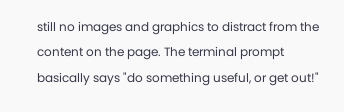still no images and graphics to distract from the content on the page. The terminal prompt basically says "do something useful, or get out!"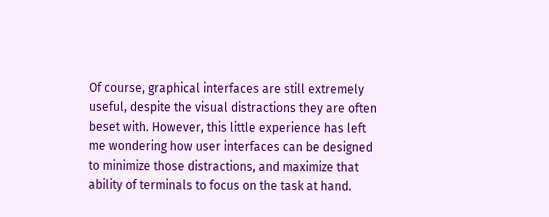Of course, graphical interfaces are still extremely useful, despite the visual distractions they are often beset with. However, this little experience has left me wondering how user interfaces can be designed to minimize those distractions, and maximize that ability of terminals to focus on the task at hand.